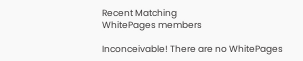Recent Matching
WhitePages members

Inconceivable! There are no WhitePages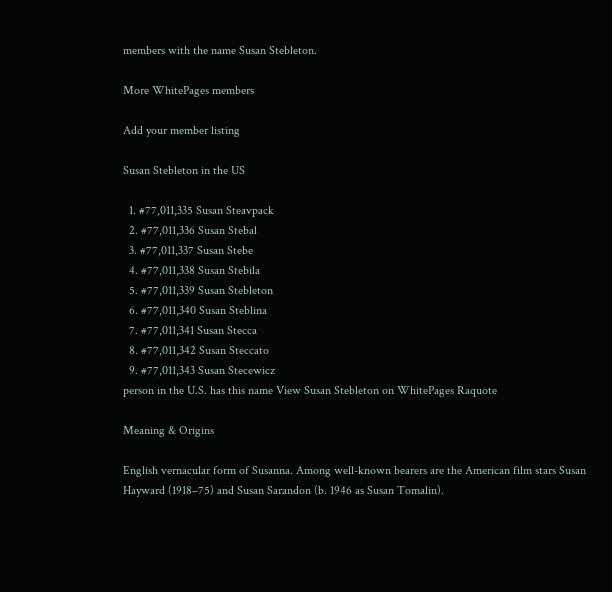members with the name Susan Stebleton.

More WhitePages members

Add your member listing

Susan Stebleton in the US

  1. #77,011,335 Susan Steavpack
  2. #77,011,336 Susan Stebal
  3. #77,011,337 Susan Stebe
  4. #77,011,338 Susan Stebila
  5. #77,011,339 Susan Stebleton
  6. #77,011,340 Susan Steblina
  7. #77,011,341 Susan Stecca
  8. #77,011,342 Susan Steccato
  9. #77,011,343 Susan Stecewicz
person in the U.S. has this name View Susan Stebleton on WhitePages Raquote

Meaning & Origins

English vernacular form of Susanna. Among well-known bearers are the American film stars Susan Hayward (1918–75) and Susan Sarandon (b. 1946 as Susan Tomalin).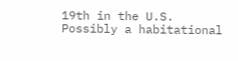19th in the U.S.
Possibly a habitational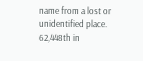name from a lost or unidentified place.
62,448th in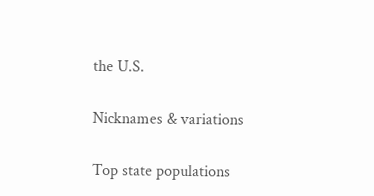the U.S.

Nicknames & variations

Top state populations